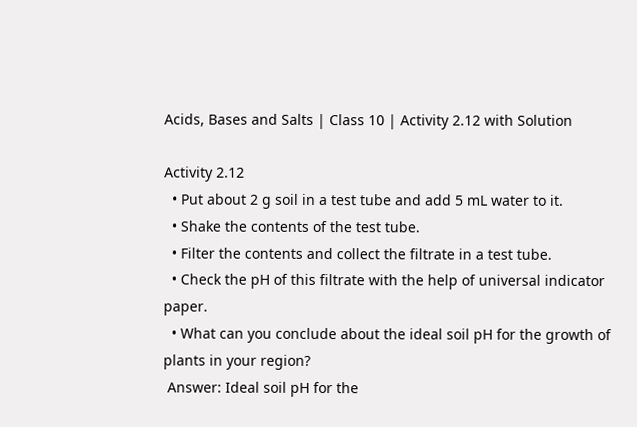Acids, Bases and Salts | Class 10 | Activity 2.12 with Solution

Activity 2.12
  • Put about 2 g soil in a test tube and add 5 mL water to it.
  • Shake the contents of the test tube.
  • Filter the contents and collect the filtrate in a test tube.
  • Check the pH of this filtrate with the help of universal indicator paper.
  • What can you conclude about the ideal soil pH for the growth of plants in your region?
 Answer: Ideal soil pH for the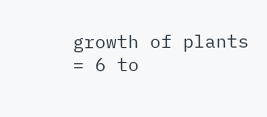growth of plants = 6 to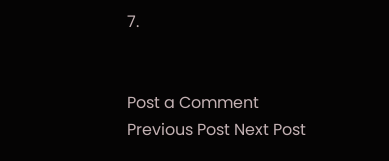7.


Post a Comment
Previous Post Next Post